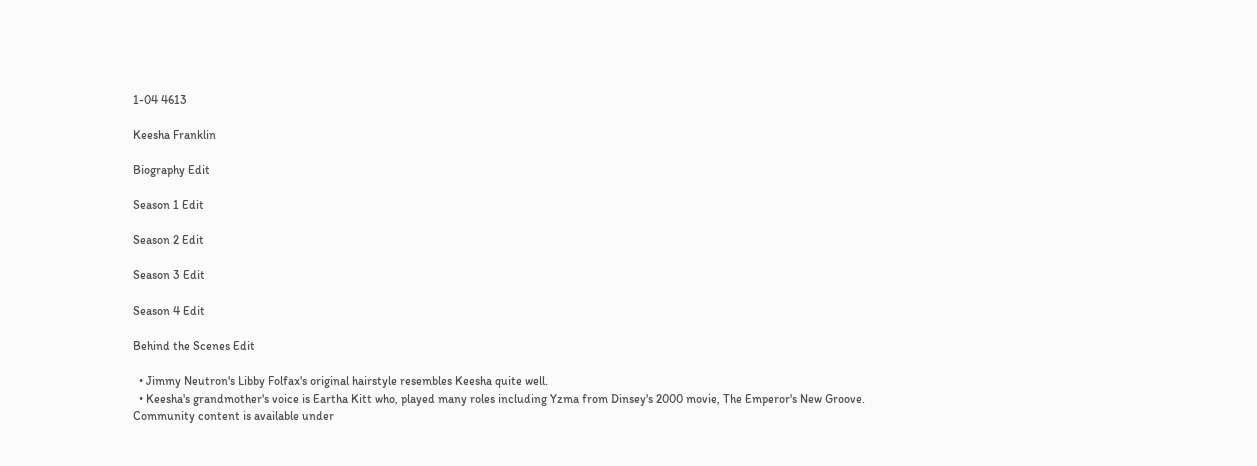1-04 4613

Keesha Franklin

Biography Edit

Season 1 Edit

Season 2 Edit

Season 3 Edit

Season 4 Edit

Behind the Scenes Edit

  • Jimmy Neutron's Libby Folfax's original hairstyle resembles Keesha quite well.
  • Keesha's grandmother's voice is Eartha Kitt who, played many roles including Yzma from Dinsey's 2000 movie, The Emperor's New Groove.
Community content is available under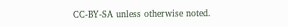CC-BY-SA unless otherwise noted.